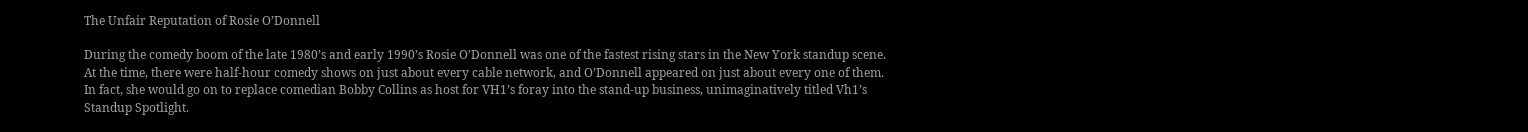The Unfair Reputation of Rosie O’Donnell

During the comedy boom of the late 1980’s and early 1990’s Rosie O’Donnell was one of the fastest rising stars in the New York standup scene. At the time, there were half-hour comedy shows on just about every cable network, and O’Donnell appeared on just about every one of them. In fact, she would go on to replace comedian Bobby Collins as host for VH1’s foray into the stand-up business, unimaginatively titled Vh1’s Standup Spotlight.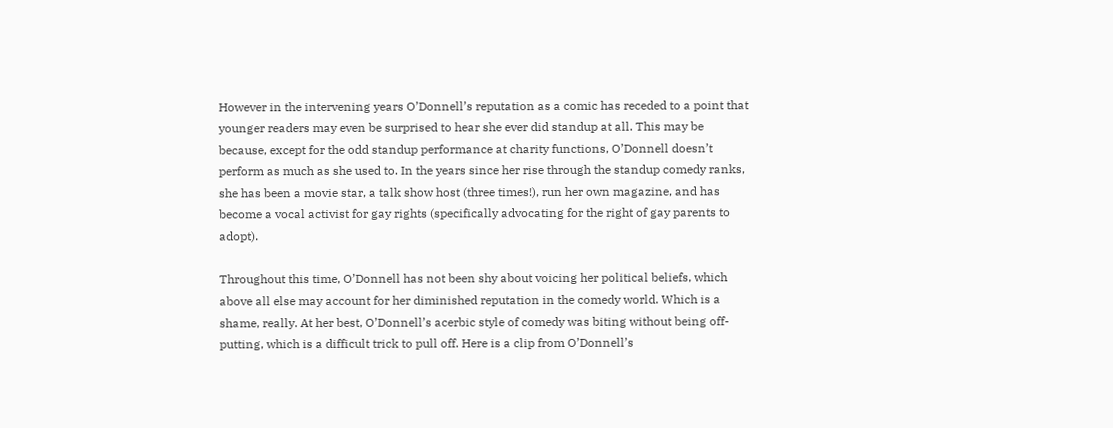However in the intervening years O’Donnell’s reputation as a comic has receded to a point that younger readers may even be surprised to hear she ever did standup at all. This may be because, except for the odd standup performance at charity functions, O’Donnell doesn’t perform as much as she used to. In the years since her rise through the standup comedy ranks, she has been a movie star, a talk show host (three times!), run her own magazine, and has become a vocal activist for gay rights (specifically advocating for the right of gay parents to adopt).

Throughout this time, O’Donnell has not been shy about voicing her political beliefs, which above all else may account for her diminished reputation in the comedy world. Which is a shame, really. At her best, O’Donnell’s acerbic style of comedy was biting without being off-putting, which is a difficult trick to pull off. Here is a clip from O’Donnell’s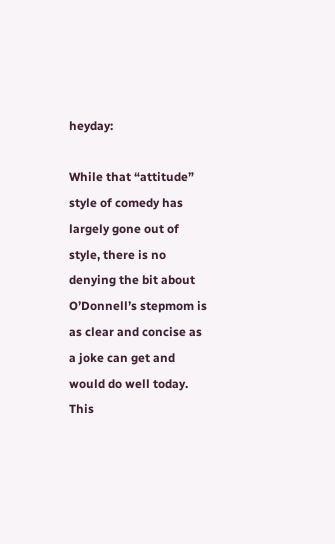heyday:

While that “attitude” style of comedy has largely gone out of style, there is no denying the bit about O’Donnell’s stepmom is as clear and concise as a joke can get and would do well today. This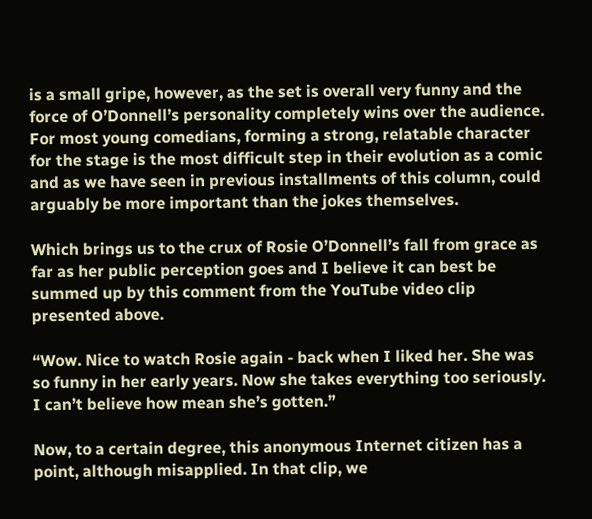is a small gripe, however, as the set is overall very funny and the force of O’Donnell’s personality completely wins over the audience. For most young comedians, forming a strong, relatable character for the stage is the most difficult step in their evolution as a comic and as we have seen in previous installments of this column, could arguably be more important than the jokes themselves.

Which brings us to the crux of Rosie O’Donnell’s fall from grace as far as her public perception goes and I believe it can best be summed up by this comment from the YouTube video clip presented above.

“Wow. Nice to watch Rosie again - back when I liked her. She was so funny in her early years. Now she takes everything too seriously. I can’t believe how mean she’s gotten.”

Now, to a certain degree, this anonymous Internet citizen has a point, although misapplied. In that clip, we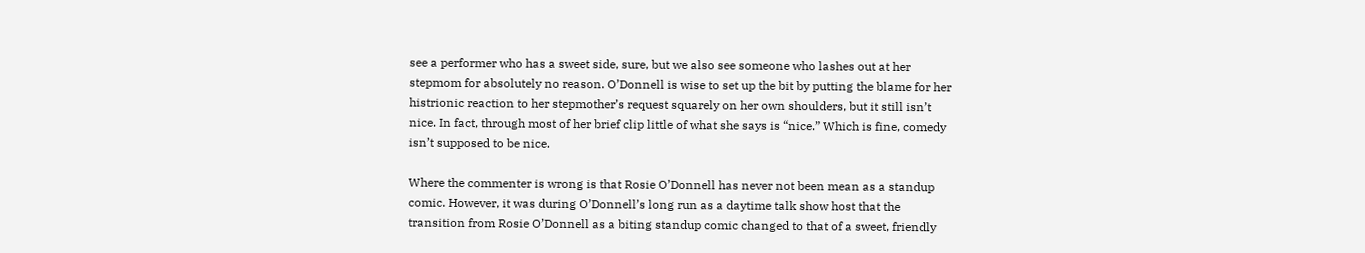see a performer who has a sweet side, sure, but we also see someone who lashes out at her stepmom for absolutely no reason. O’Donnell is wise to set up the bit by putting the blame for her histrionic reaction to her stepmother’s request squarely on her own shoulders, but it still isn’t nice. In fact, through most of her brief clip little of what she says is “nice.” Which is fine, comedy isn’t supposed to be nice.

Where the commenter is wrong is that Rosie O’Donnell has never not been mean as a standup comic. However, it was during O’Donnell’s long run as a daytime talk show host that the transition from Rosie O’Donnell as a biting standup comic changed to that of a sweet, friendly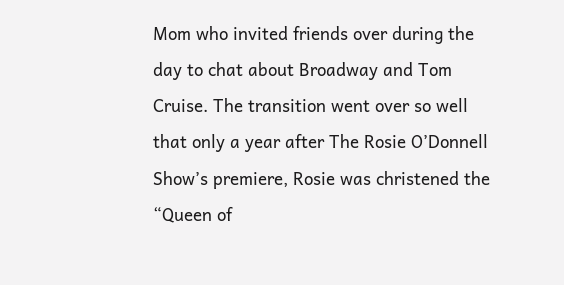Mom who invited friends over during the day to chat about Broadway and Tom Cruise. The transition went over so well that only a year after The Rosie O’Donnell Show’s premiere, Rosie was christened the “Queen of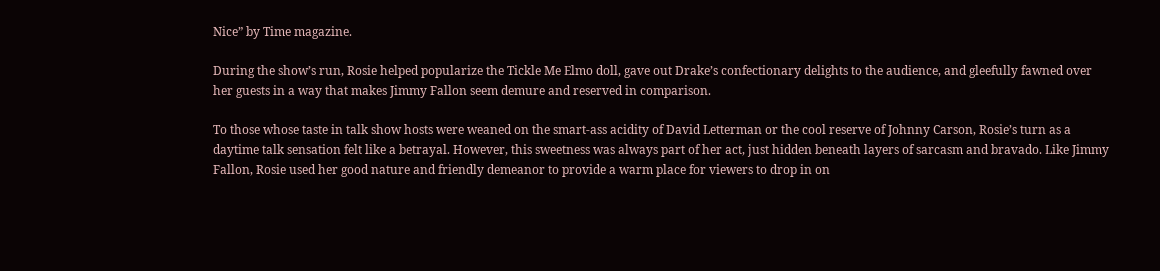Nice” by Time magazine.

During the show’s run, Rosie helped popularize the Tickle Me Elmo doll, gave out Drake’s confectionary delights to the audience, and gleefully fawned over her guests in a way that makes Jimmy Fallon seem demure and reserved in comparison.

To those whose taste in talk show hosts were weaned on the smart-ass acidity of David Letterman or the cool reserve of Johnny Carson, Rosie’s turn as a daytime talk sensation felt like a betrayal. However, this sweetness was always part of her act, just hidden beneath layers of sarcasm and bravado. Like Jimmy Fallon, Rosie used her good nature and friendly demeanor to provide a warm place for viewers to drop in on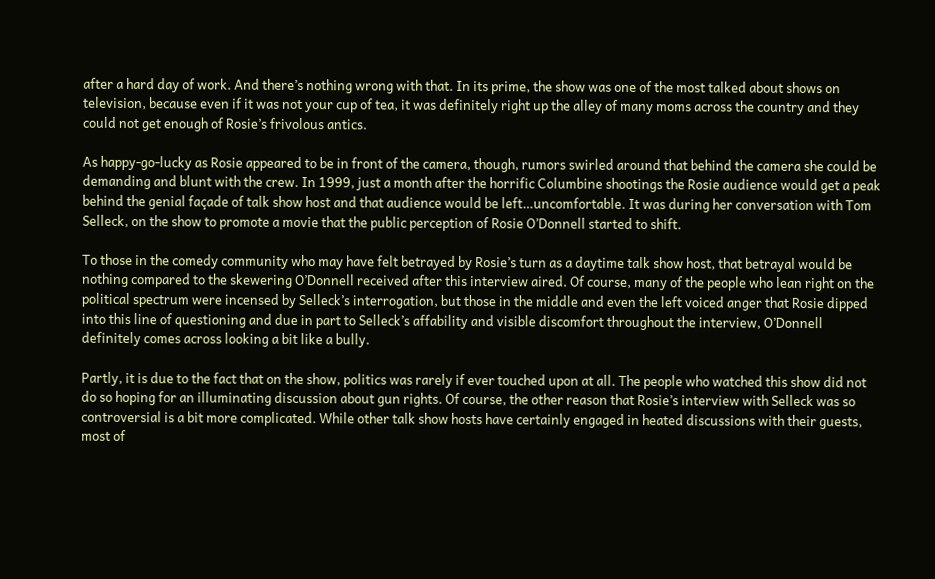after a hard day of work. And there’s nothing wrong with that. In its prime, the show was one of the most talked about shows on television, because even if it was not your cup of tea, it was definitely right up the alley of many moms across the country and they could not get enough of Rosie’s frivolous antics.

As happy-go-lucky as Rosie appeared to be in front of the camera, though, rumors swirled around that behind the camera she could be demanding and blunt with the crew. In 1999, just a month after the horrific Columbine shootings the Rosie audience would get a peak behind the genial façade of talk show host and that audience would be left…uncomfortable. It was during her conversation with Tom Selleck, on the show to promote a movie that the public perception of Rosie O’Donnell started to shift.

To those in the comedy community who may have felt betrayed by Rosie’s turn as a daytime talk show host, that betrayal would be nothing compared to the skewering O’Donnell received after this interview aired. Of course, many of the people who lean right on the political spectrum were incensed by Selleck’s interrogation, but those in the middle and even the left voiced anger that Rosie dipped into this line of questioning and due in part to Selleck’s affability and visible discomfort throughout the interview, O’Donnell definitely comes across looking a bit like a bully.

Partly, it is due to the fact that on the show, politics was rarely if ever touched upon at all. The people who watched this show did not do so hoping for an illuminating discussion about gun rights. Of course, the other reason that Rosie’s interview with Selleck was so controversial is a bit more complicated. While other talk show hosts have certainly engaged in heated discussions with their guests, most of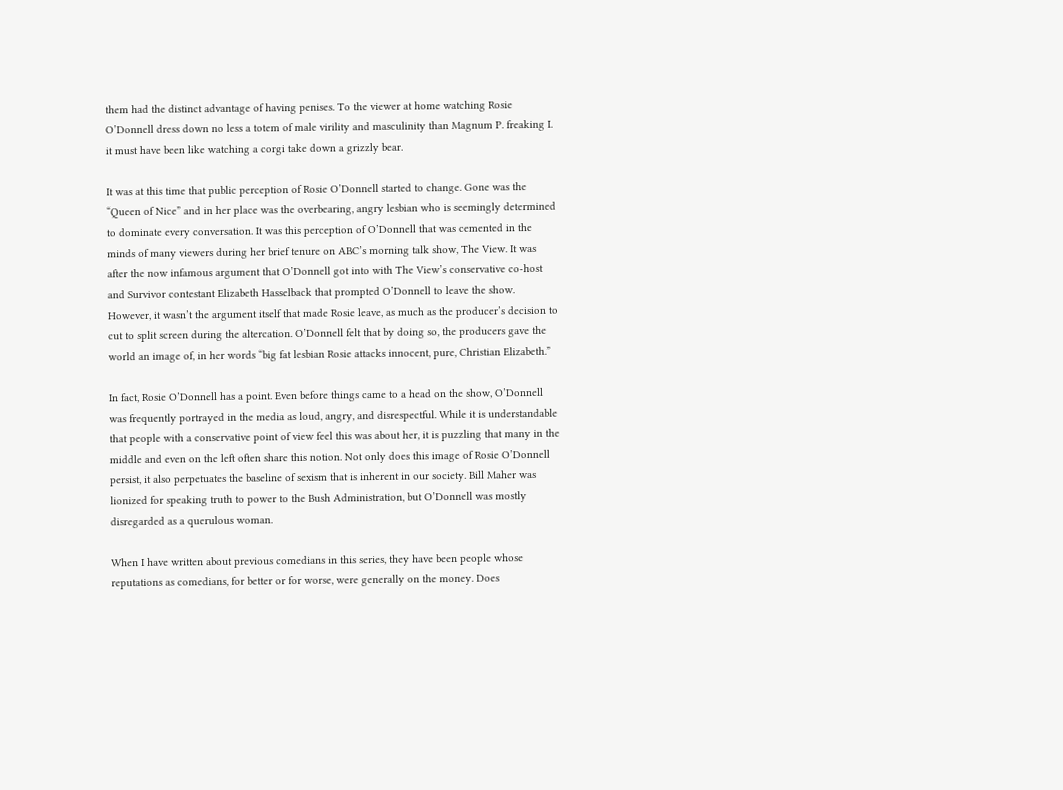them had the distinct advantage of having penises. To the viewer at home watching Rosie O’Donnell dress down no less a totem of male virility and masculinity than Magnum P. freaking I. it must have been like watching a corgi take down a grizzly bear.

It was at this time that public perception of Rosie O’Donnell started to change. Gone was the “Queen of Nice” and in her place was the overbearing, angry lesbian who is seemingly determined to dominate every conversation. It was this perception of O’Donnell that was cemented in the minds of many viewers during her brief tenure on ABC’s morning talk show, The View. It was after the now infamous argument that O’Donnell got into with The View’s conservative co-host and Survivor contestant Elizabeth Hasselback that prompted O’Donnell to leave the show. However, it wasn’t the argument itself that made Rosie leave, as much as the producer’s decision to cut to split screen during the altercation. O’Donnell felt that by doing so, the producers gave the world an image of, in her words “big fat lesbian Rosie attacks innocent, pure, Christian Elizabeth.”

In fact, Rosie O’Donnell has a point. Even before things came to a head on the show, O’Donnell was frequently portrayed in the media as loud, angry, and disrespectful. While it is understandable that people with a conservative point of view feel this was about her, it is puzzling that many in the middle and even on the left often share this notion. Not only does this image of Rosie O’Donnell persist, it also perpetuates the baseline of sexism that is inherent in our society. Bill Maher was lionized for speaking truth to power to the Bush Administration, but O’Donnell was mostly disregarded as a querulous woman.

When I have written about previous comedians in this series, they have been people whose reputations as comedians, for better or for worse, were generally on the money. Does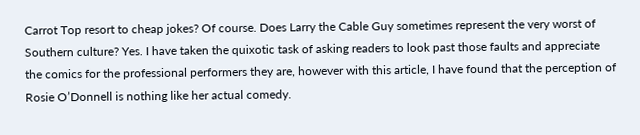Carrot Top resort to cheap jokes? Of course. Does Larry the Cable Guy sometimes represent the very worst of Southern culture? Yes. I have taken the quixotic task of asking readers to look past those faults and appreciate the comics for the professional performers they are, however with this article, I have found that the perception of Rosie O’Donnell is nothing like her actual comedy.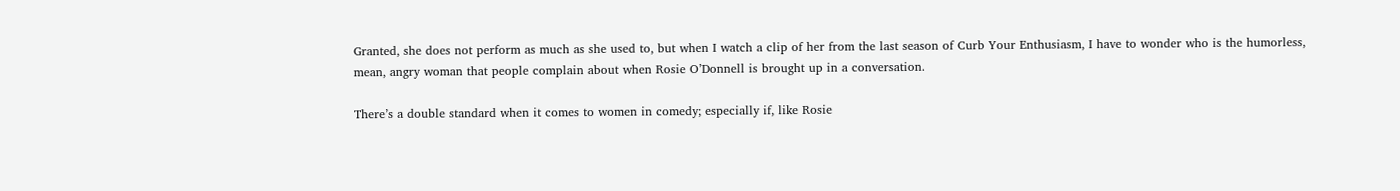Granted, she does not perform as much as she used to, but when I watch a clip of her from the last season of Curb Your Enthusiasm, I have to wonder who is the humorless, mean, angry woman that people complain about when Rosie O’Donnell is brought up in a conversation.

There’s a double standard when it comes to women in comedy; especially if, like Rosie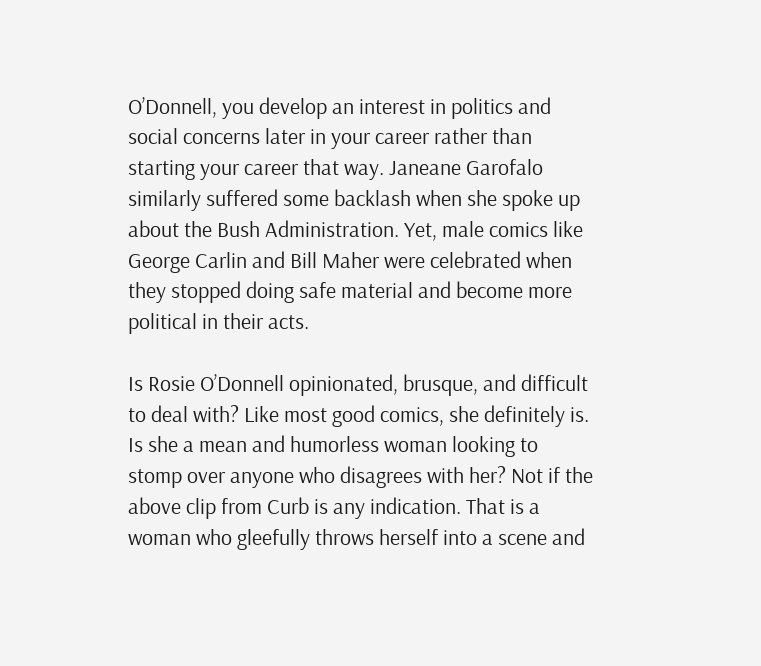O’Donnell, you develop an interest in politics and social concerns later in your career rather than starting your career that way. Janeane Garofalo similarly suffered some backlash when she spoke up about the Bush Administration. Yet, male comics like George Carlin and Bill Maher were celebrated when they stopped doing safe material and become more political in their acts.

Is Rosie O’Donnell opinionated, brusque, and difficult to deal with? Like most good comics, she definitely is. Is she a mean and humorless woman looking to stomp over anyone who disagrees with her? Not if the above clip from Curb is any indication. That is a woman who gleefully throws herself into a scene and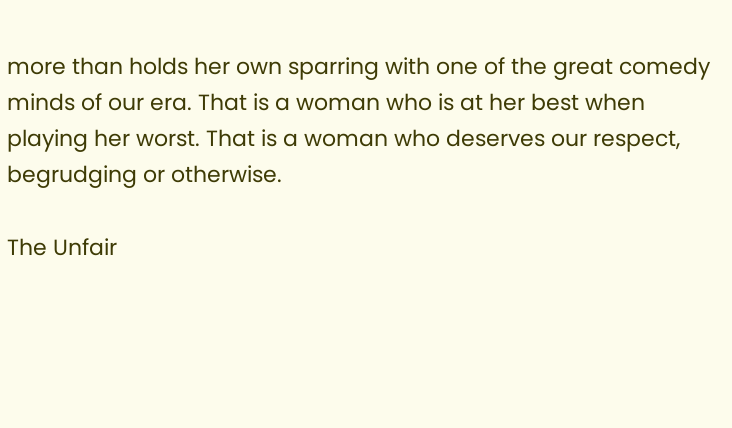more than holds her own sparring with one of the great comedy minds of our era. That is a woman who is at her best when playing her worst. That is a woman who deserves our respect, begrudging or otherwise.

The Unfair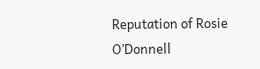Reputation of Rosie O’Donnell